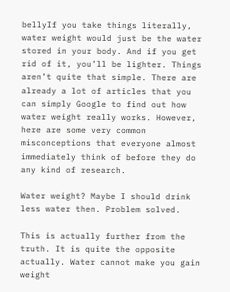bellyIf you take things literally, water weight would just be the water stored in your body. And if you get rid of it, you’ll be lighter. Things aren’t quite that simple. There are already a lot of articles that you can simply Google to find out how water weight really works. However, here are some very common misconceptions that everyone almost immediately think of before they do any kind of research.

Water weight? Maybe I should drink less water then. Problem solved.

This is actually further from the truth. It is quite the opposite actually. Water cannot make you gain weight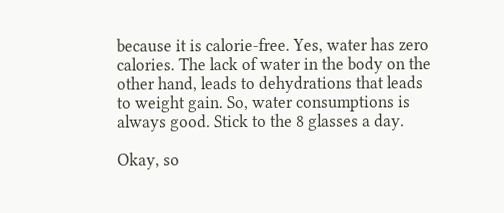because it is calorie-free. Yes, water has zero calories. The lack of water in the body on the other hand, leads to dehydrations that leads to weight gain. So, water consumptions is always good. Stick to the 8 glasses a day.

Okay, so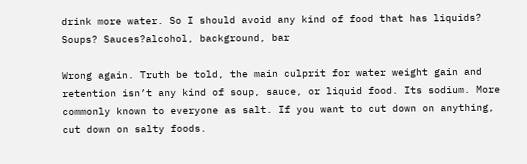drink more water. So I should avoid any kind of food that has liquids? Soups? Sauces?alcohol, background, bar

Wrong again. Truth be told, the main culprit for water weight gain and retention isn’t any kind of soup, sauce, or liquid food. Its sodium. More commonly known to everyone as salt. If you want to cut down on anything, cut down on salty foods.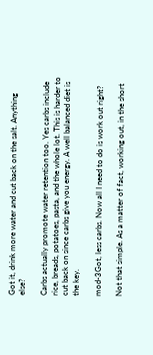Got it, drink more water and cut back on the salt. Anything else?

Carbs actually promote water retention too. Yes carbs include rice, breads, potatoes, pasta, and the whole lot. This is harder to cut back on since carbs give you energy. A well balanced diet is the key.

mod-3Got, less carbs. Now all I need to do is work out right?

Not that simple. As a matter of fact, working out, in the short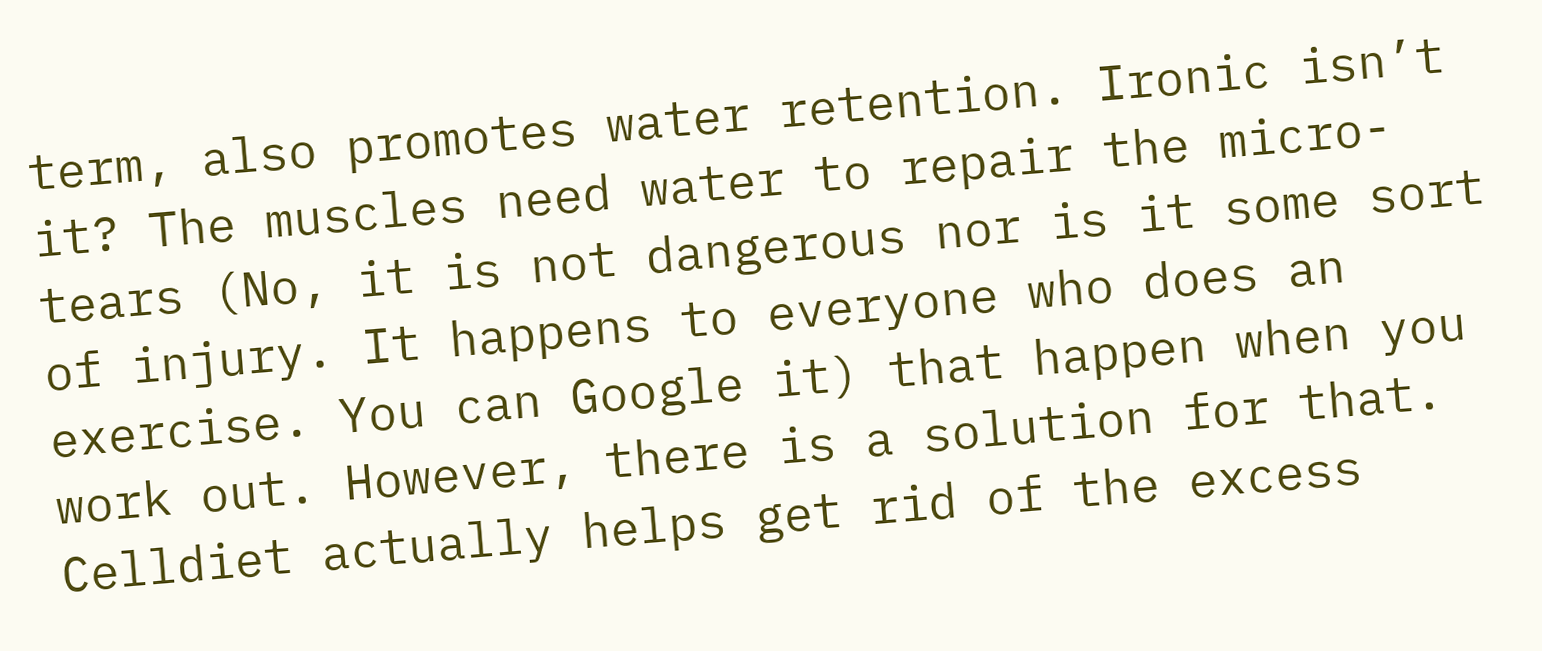term, also promotes water retention. Ironic isn’t it? The muscles need water to repair the micro-tears (No, it is not dangerous nor is it some sort of injury. It happens to everyone who does an exercise. You can Google it) that happen when you work out. However, there is a solution for that. Celldiet actually helps get rid of the excess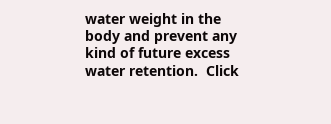water weight in the body and prevent any kind of future excess water retention.  Click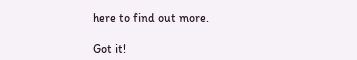here to find out more.

Got it!